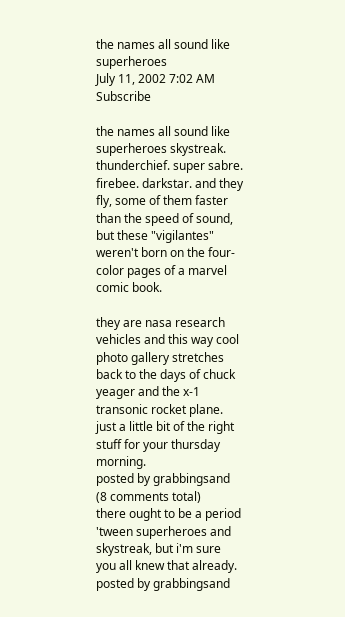the names all sound like superheroes
July 11, 2002 7:02 AM   Subscribe

the names all sound like superheroes skystreak. thunderchief. super sabre. firebee. darkstar. and they fly, some of them faster than the speed of sound, but these "vigilantes" weren't born on the four-color pages of a marvel comic book.

they are nasa research vehicles and this way cool photo gallery stretches back to the days of chuck yeager and the x-1 transonic rocket plane. just a little bit of the right stuff for your thursday morning.
posted by grabbingsand (8 comments total)
there ought to be a period 'tween superheroes and skystreak, but i'm sure you all knew that already.
posted by grabbingsand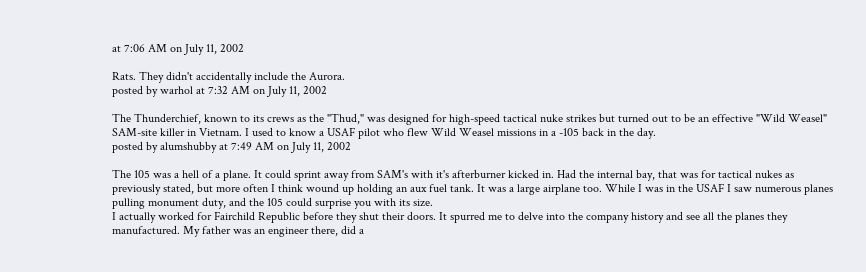at 7:06 AM on July 11, 2002

Rats. They didn't accidentally include the Aurora.
posted by warhol at 7:32 AM on July 11, 2002

The Thunderchief, known to its crews as the "Thud," was designed for high-speed tactical nuke strikes but turned out to be an effective "Wild Weasel" SAM-site killer in Vietnam. I used to know a USAF pilot who flew Wild Weasel missions in a -105 back in the day.
posted by alumshubby at 7:49 AM on July 11, 2002

The 105 was a hell of a plane. It could sprint away from SAM's with it's afterburner kicked in. Had the internal bay, that was for tactical nukes as previously stated, but more often I think wound up holding an aux fuel tank. It was a large airplane too. While I was in the USAF I saw numerous planes pulling monument duty, and the 105 could surprise you with its size.
I actually worked for Fairchild Republic before they shut their doors. It spurred me to delve into the company history and see all the planes they manufactured. My father was an engineer there, did a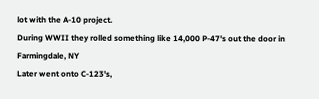lot with the A-10 project.
During WWII they rolled something like 14,000 P-47's out the door in Farmingdale, NY
Later went onto C-123's,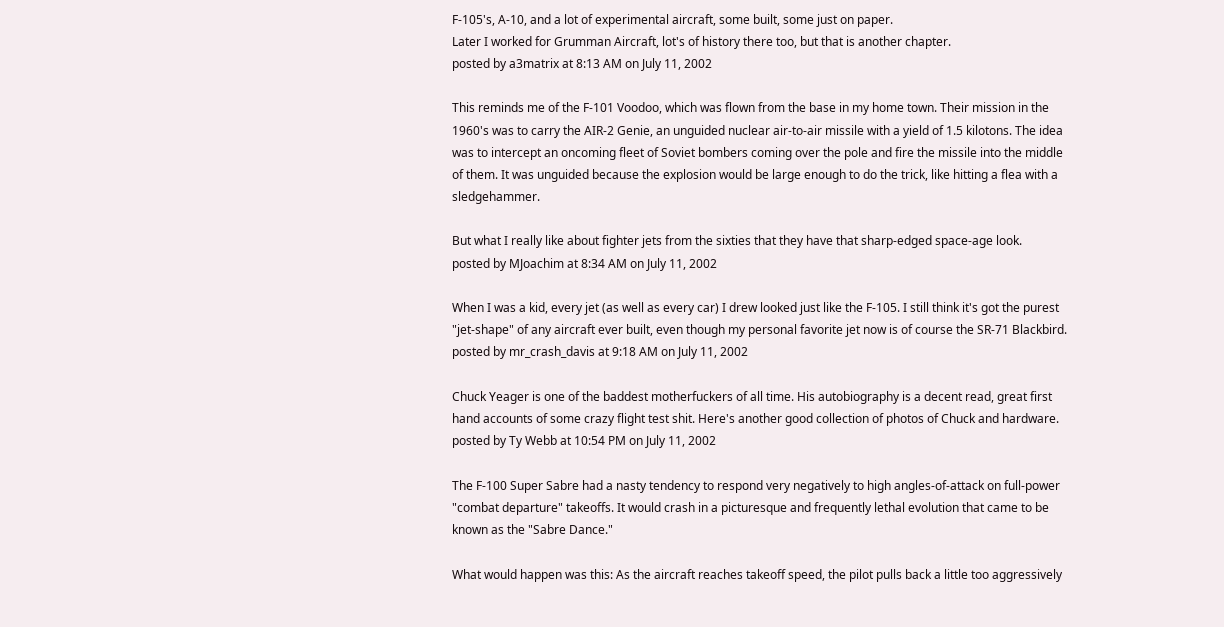F-105's, A-10, and a lot of experimental aircraft, some built, some just on paper.
Later I worked for Grumman Aircraft, lot's of history there too, but that is another chapter.
posted by a3matrix at 8:13 AM on July 11, 2002

This reminds me of the F-101 Voodoo, which was flown from the base in my home town. Their mission in the 1960's was to carry the AIR-2 Genie, an unguided nuclear air-to-air missile with a yield of 1.5 kilotons. The idea was to intercept an oncoming fleet of Soviet bombers coming over the pole and fire the missile into the middle of them. It was unguided because the explosion would be large enough to do the trick, like hitting a flea with a sledgehammer.

But what I really like about fighter jets from the sixties that they have that sharp-edged space-age look.
posted by MJoachim at 8:34 AM on July 11, 2002

When I was a kid, every jet (as well as every car) I drew looked just like the F-105. I still think it's got the purest "jet-shape" of any aircraft ever built, even though my personal favorite jet now is of course the SR-71 Blackbird.
posted by mr_crash_davis at 9:18 AM on July 11, 2002

Chuck Yeager is one of the baddest motherfuckers of all time. His autobiography is a decent read, great first hand accounts of some crazy flight test shit. Here's another good collection of photos of Chuck and hardware.
posted by Ty Webb at 10:54 PM on July 11, 2002

The F-100 Super Sabre had a nasty tendency to respond very negatively to high angles-of-attack on full-power "combat departure" takeoffs. It would crash in a picturesque and frequently lethal evolution that came to be known as the "Sabre Dance."

What would happen was this: As the aircraft reaches takeoff speed, the pilot pulls back a little too aggressively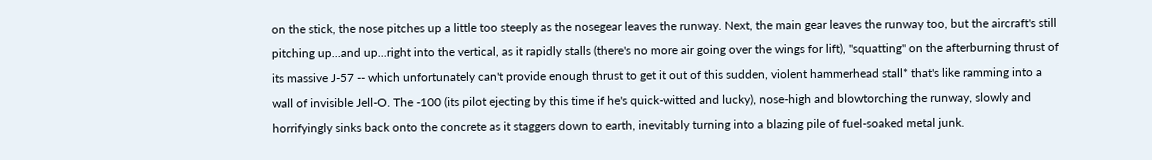on the stick, the nose pitches up a little too steeply as the nosegear leaves the runway. Next, the main gear leaves the runway too, but the aircraft's still pitching up...and up...right into the vertical, as it rapidly stalls (there's no more air going over the wings for lift), "squatting" on the afterburning thrust of its massive J-57 -- which unfortunately can't provide enough thrust to get it out of this sudden, violent hammerhead stall* that's like ramming into a wall of invisible Jell-O. The -100 (its pilot ejecting by this time if he's quick-witted and lucky), nose-high and blowtorching the runway, slowly and horrifyingly sinks back onto the concrete as it staggers down to earth, inevitably turning into a blazing pile of fuel-soaked metal junk.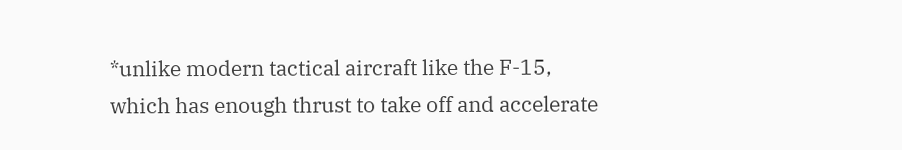*unlike modern tactical aircraft like the F-15, which has enough thrust to take off and accelerate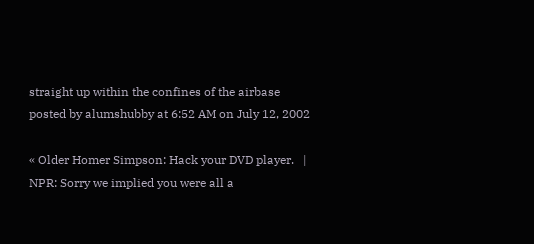straight up within the confines of the airbase
posted by alumshubby at 6:52 AM on July 12, 2002

« Older Homer Simpson: Hack your DVD player.   |   NPR: Sorry we implied you were all a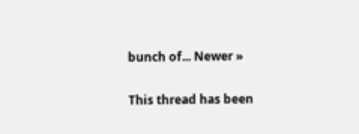bunch of... Newer »

This thread has been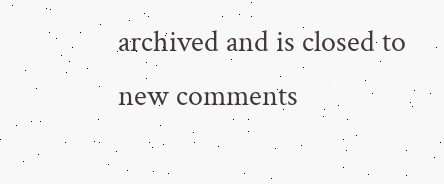archived and is closed to new comments